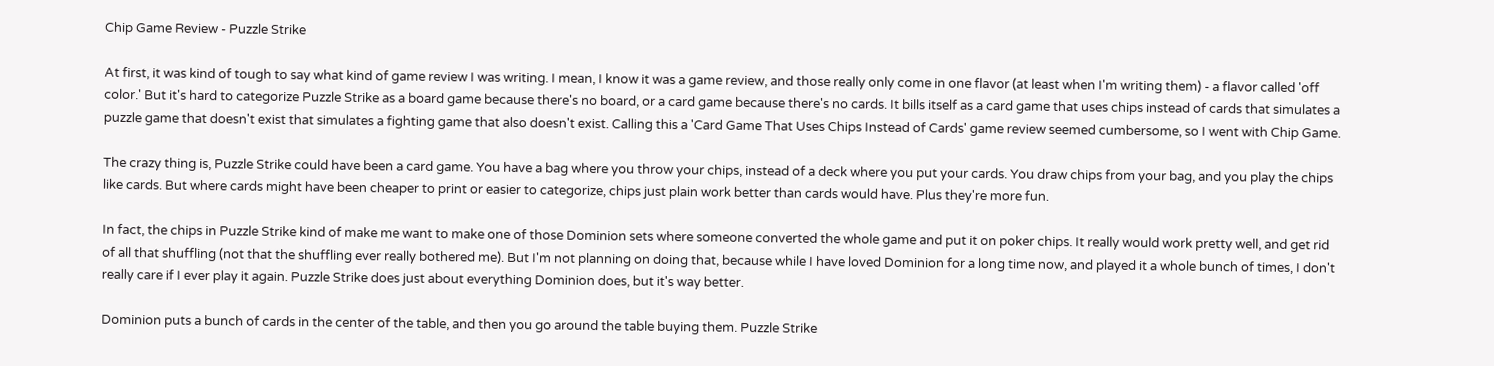Chip Game Review - Puzzle Strike

At first, it was kind of tough to say what kind of game review I was writing. I mean, I know it was a game review, and those really only come in one flavor (at least when I'm writing them) - a flavor called 'off color.' But it's hard to categorize Puzzle Strike as a board game because there's no board, or a card game because there's no cards. It bills itself as a card game that uses chips instead of cards that simulates a puzzle game that doesn't exist that simulates a fighting game that also doesn't exist. Calling this a 'Card Game That Uses Chips Instead of Cards' game review seemed cumbersome, so I went with Chip Game.

The crazy thing is, Puzzle Strike could have been a card game. You have a bag where you throw your chips, instead of a deck where you put your cards. You draw chips from your bag, and you play the chips like cards. But where cards might have been cheaper to print or easier to categorize, chips just plain work better than cards would have. Plus they're more fun.

In fact, the chips in Puzzle Strike kind of make me want to make one of those Dominion sets where someone converted the whole game and put it on poker chips. It really would work pretty well, and get rid of all that shuffling (not that the shuffling ever really bothered me). But I'm not planning on doing that, because while I have loved Dominion for a long time now, and played it a whole bunch of times, I don't really care if I ever play it again. Puzzle Strike does just about everything Dominion does, but it's way better.

Dominion puts a bunch of cards in the center of the table, and then you go around the table buying them. Puzzle Strike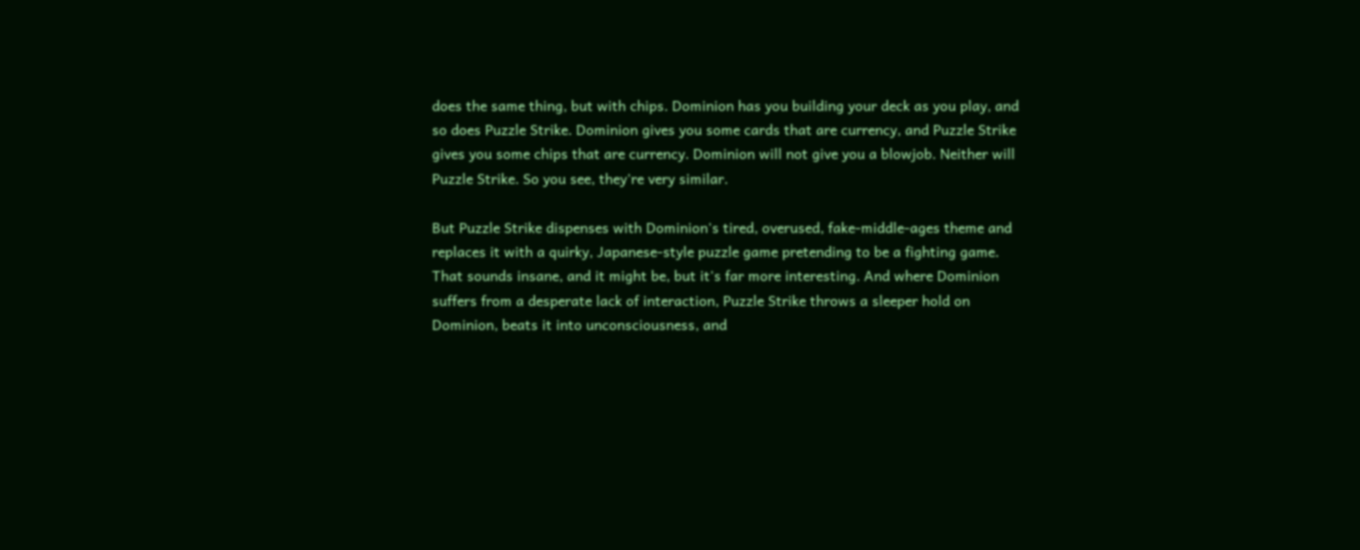does the same thing, but with chips. Dominion has you building your deck as you play, and so does Puzzle Strike. Dominion gives you some cards that are currency, and Puzzle Strike gives you some chips that are currency. Dominion will not give you a blowjob. Neither will Puzzle Strike. So you see, they're very similar.

But Puzzle Strike dispenses with Dominion's tired, overused, fake-middle-ages theme and replaces it with a quirky, Japanese-style puzzle game pretending to be a fighting game. That sounds insane, and it might be, but it's far more interesting. And where Dominion suffers from a desperate lack of interaction, Puzzle Strike throws a sleeper hold on Dominion, beats it into unconsciousness, and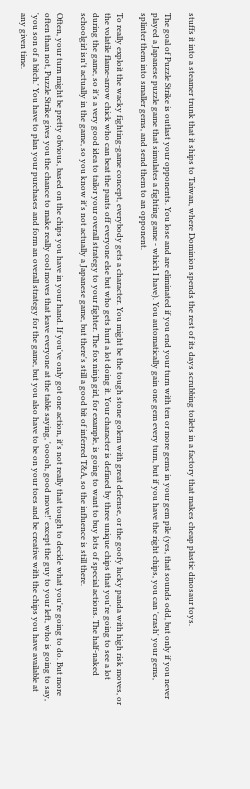stuffs it into a steamer trunk that it ships to Taiwan, where Dominion spends the rest of its days scrubbing toilets in a factory that makes cheap plastic dinosaur toys.

The goal of Puzzle Strike is outlast your opponents. You lose and are eliminated if you end your turn with ten or more gems in your gem pile (yes, that sounds odd, but only if you never played a Japanese puzzle game that simulates a fighting game - which I have). You automatically gain one gem every turn, but if you have the right chips, you can 'crash' your gems, splinter them into smaller gems, and send them to an opponent.

To really exploit the wacky fighting-game concept, everybody gets a character. You might be the tough stone golem with great defense, or the goofy lucky panda with high risk moves, or the volatile flame-arrow chick who can beat the pants off everyone else but who gets hurt a lot doing it. Your character is defined by three unique chips that you're going to see a lot during the game, so it's a very good idea to tailor your overall strategy to your fighter. The fox ninja girl, for example, is going to want to buy lots of special actions. The half-naked schoolgirl isn't actually in the game, so you know it's not actually a Japanese game, but there's still a good bit of inferred T&A, so the influence is still there.

Often, your turn might be pretty obvious, based on the chips you have in your hand. If you've only got one action, it's not really that tough to decide what you're going to do. But more often than not, Puzzle Strike gives you the chance to make really cool moves that leave everyone at the table saying, 'ooooh, good move!' except the guy to your left, who is going to say, 'you son of a bitch.' You have to plan your purchases and form an overall strategy for the game, but you also have to be on your toes and be creative with the chips you have available at any given time.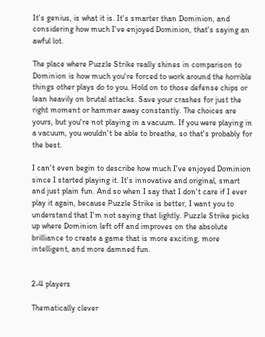It's genius, is what it is. It's smarter than Dominion, and considering how much I've enjoyed Dominion, that's saying an awful lot.

The place where Puzzle Strike really shines in comparison to Dominion is how much you're forced to work around the horrible things other plays do to you. Hold on to those defense chips or lean heavily on brutal attacks. Save your crashes for just the right moment or hammer away constantly. The choices are yours, but you're not playing in a vacuum. If you were playing in a vacuum, you wouldn't be able to breathe, so that's probably for the best.

I can't even begin to describe how much I've enjoyed Dominion since I started playing it. It's innovative and original, smart and just plain fun. And so when I say that I don't care if I ever play it again, because Puzzle Strike is better, I want you to understand that I'm not saying that lightly. Puzzle Strike picks up where Dominion left off and improves on the absolute brilliance to create a game that is more exciting, more intelligent, and more damned fun.


2-4 players

Thematically clever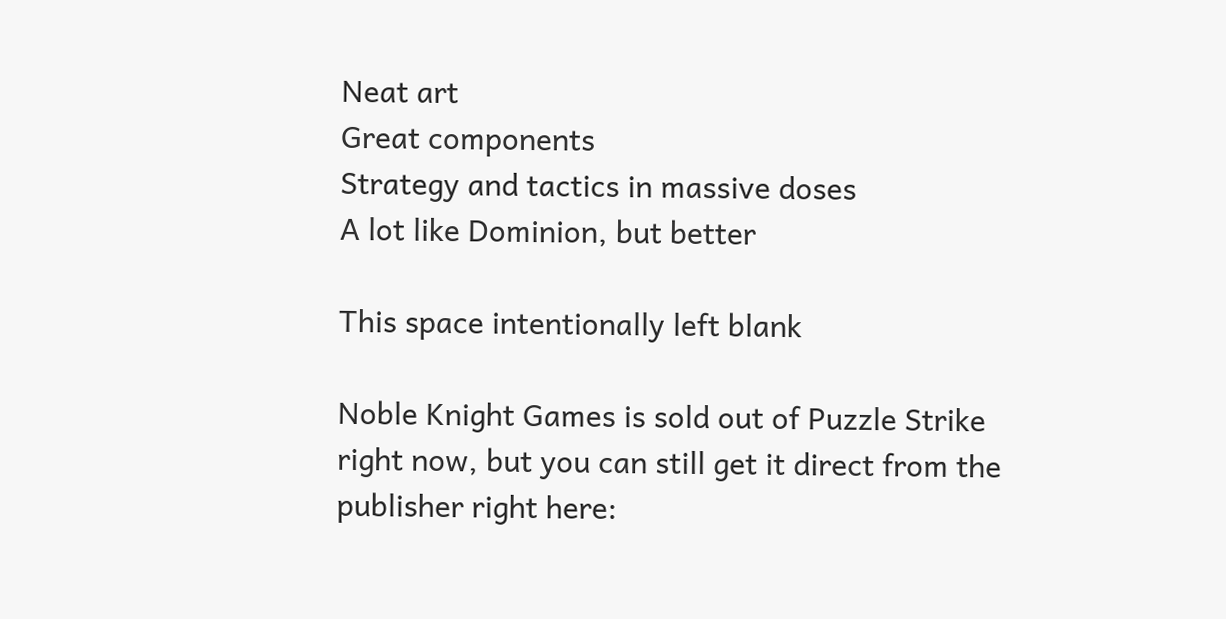Neat art
Great components
Strategy and tactics in massive doses
A lot like Dominion, but better

This space intentionally left blank

Noble Knight Games is sold out of Puzzle Strike right now, but you can still get it direct from the publisher right here: